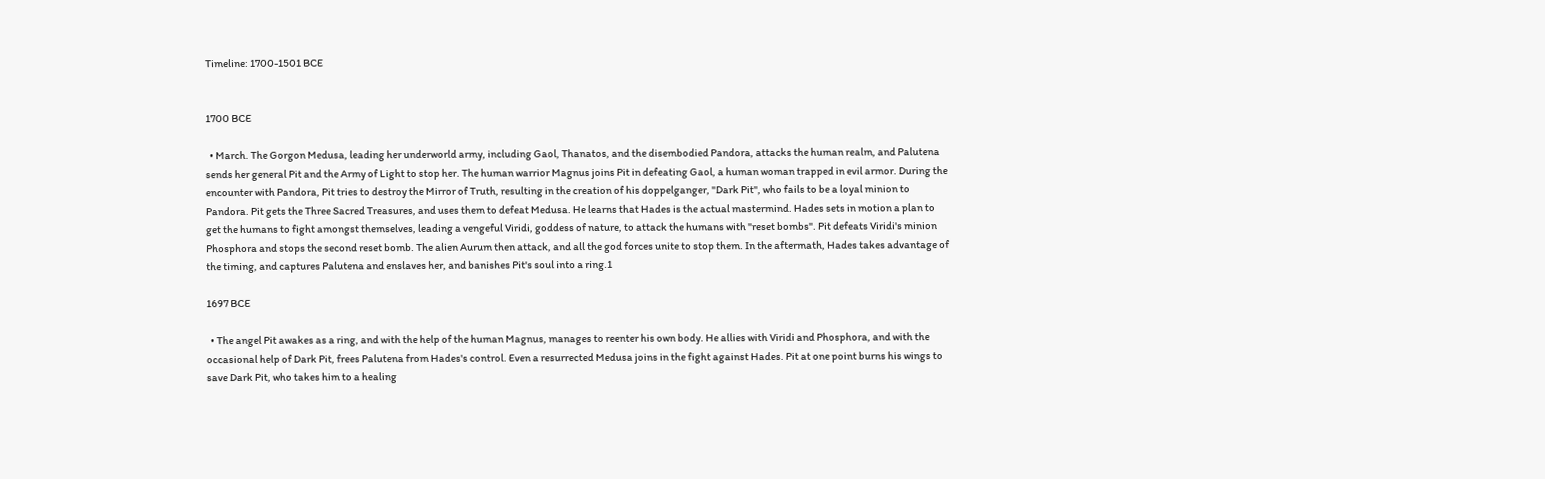Timeline: 1700-1501 BCE


1700 BCE

  • March. The Gorgon Medusa, leading her underworld army, including Gaol, Thanatos, and the disembodied Pandora, attacks the human realm, and Palutena sends her general Pit and the Army of Light to stop her. The human warrior Magnus joins Pit in defeating Gaol, a human woman trapped in evil armor. During the encounter with Pandora, Pit tries to destroy the Mirror of Truth, resulting in the creation of his doppelganger, "Dark Pit", who fails to be a loyal minion to Pandora. Pit gets the Three Sacred Treasures, and uses them to defeat Medusa. He learns that Hades is the actual mastermind. Hades sets in motion a plan to get the humans to fight amongst themselves, leading a vengeful Viridi, goddess of nature, to attack the humans with "reset bombs". Pit defeats Viridi's minion Phosphora and stops the second reset bomb. The alien Aurum then attack, and all the god forces unite to stop them. In the aftermath, Hades takes advantage of the timing, and captures Palutena and enslaves her, and banishes Pit's soul into a ring.1

1697 BCE

  • The angel Pit awakes as a ring, and with the help of the human Magnus, manages to reenter his own body. He allies with Viridi and Phosphora, and with the occasional help of Dark Pit, frees Palutena from Hades's control. Even a resurrected Medusa joins in the fight against Hades. Pit at one point burns his wings to save Dark Pit, who takes him to a healing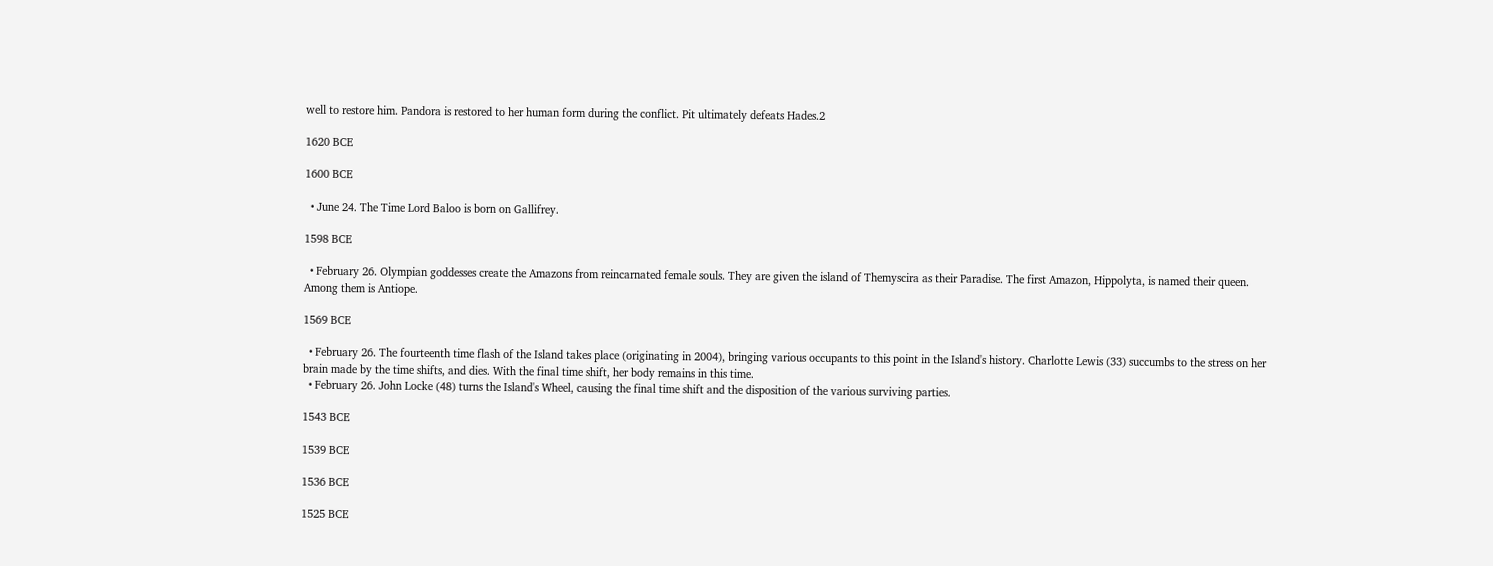well to restore him. Pandora is restored to her human form during the conflict. Pit ultimately defeats Hades.2

1620 BCE

1600 BCE

  • June 24. The Time Lord Baloo is born on Gallifrey.

1598 BCE

  • February 26. Olympian goddesses create the Amazons from reincarnated female souls. They are given the island of Themyscira as their Paradise. The first Amazon, Hippolyta, is named their queen. Among them is Antiope.

1569 BCE

  • February 26. The fourteenth time flash of the Island takes place (originating in 2004), bringing various occupants to this point in the Island's history. Charlotte Lewis (33) succumbs to the stress on her brain made by the time shifts, and dies. With the final time shift, her body remains in this time.
  • February 26. John Locke (48) turns the Island's Wheel, causing the final time shift and the disposition of the various surviving parties.

1543 BCE

1539 BCE

1536 BCE

1525 BCE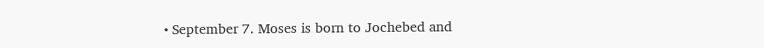• September 7. Moses is born to Jochebed and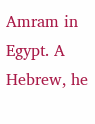Amram in Egypt. A Hebrew, he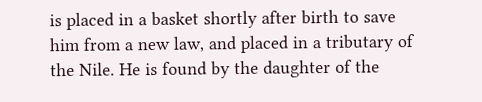is placed in a basket shortly after birth to save him from a new law, and placed in a tributary of the Nile. He is found by the daughter of the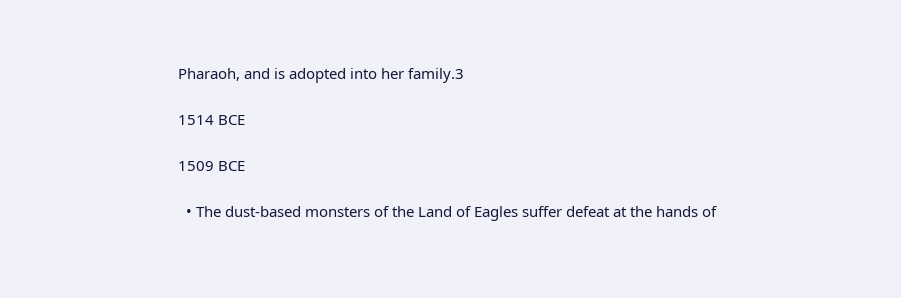Pharaoh, and is adopted into her family.3

1514 BCE

1509 BCE

  • The dust-based monsters of the Land of Eagles suffer defeat at the hands of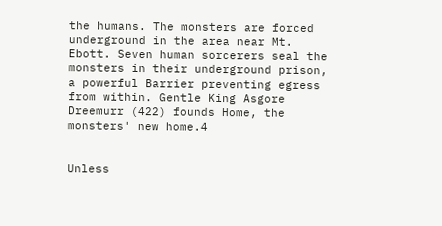the humans. The monsters are forced underground in the area near Mt. Ebott. Seven human sorcerers seal the monsters in their underground prison, a powerful Barrier preventing egress from within. Gentle King Asgore Dreemurr (422) founds Home, the monsters' new home.4


Unless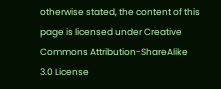otherwise stated, the content of this page is licensed under Creative Commons Attribution-ShareAlike 3.0 License